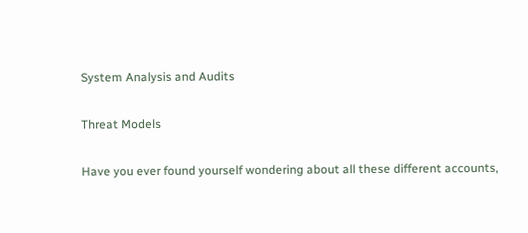System Analysis and Audits

Threat Models

Have you ever found yourself wondering about all these different accounts,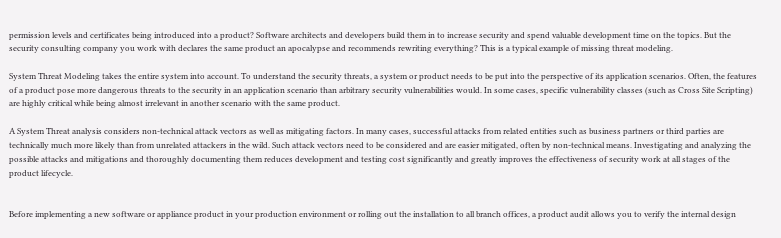permission levels and certificates being introduced into a product? Software architects and developers build them in to increase security and spend valuable development time on the topics. But the security consulting company you work with declares the same product an apocalypse and recommends rewriting everything? This is a typical example of missing threat modeling.

System Threat Modeling takes the entire system into account. To understand the security threats, a system or product needs to be put into the perspective of its application scenarios. Often, the features of a product pose more dangerous threats to the security in an application scenario than arbitrary security vulnerabilities would. In some cases, specific vulnerability classes (such as Cross Site Scripting) are highly critical while being almost irrelevant in another scenario with the same product.

A System Threat analysis considers non-technical attack vectors as well as mitigating factors. In many cases, successful attacks from related entities such as business partners or third parties are technically much more likely than from unrelated attackers in the wild. Such attack vectors need to be considered and are easier mitigated, often by non-technical means. Investigating and analyzing the possible attacks and mitigations and thoroughly documenting them reduces development and testing cost significantly and greatly improves the effectiveness of security work at all stages of the product lifecycle.


Before implementing a new software or appliance product in your production environment or rolling out the installation to all branch offices, a product audit allows you to verify the internal design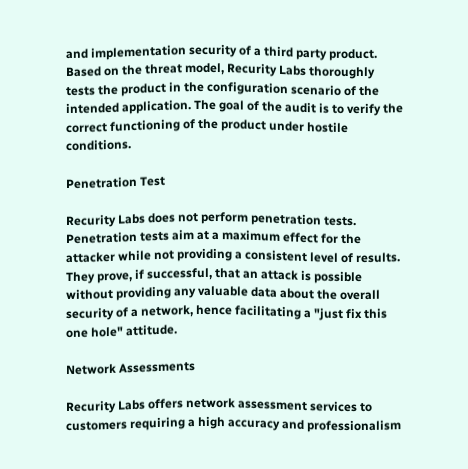and implementation security of a third party product. Based on the threat model, Recurity Labs thoroughly tests the product in the configuration scenario of the intended application. The goal of the audit is to verify the correct functioning of the product under hostile conditions.

Penetration Test

Recurity Labs does not perform penetration tests. Penetration tests aim at a maximum effect for the attacker while not providing a consistent level of results. They prove, if successful, that an attack is possible without providing any valuable data about the overall security of a network, hence facilitating a "just fix this one hole" attitude.

Network Assessments

Recurity Labs offers network assessment services to customers requiring a high accuracy and professionalism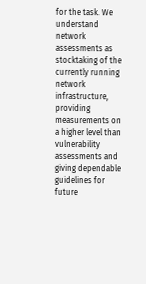for the task. We understand network assessments as stocktaking of the currently running network infrastructure, providing measurements on a higher level than vulnerability assessments and giving dependable guidelines for future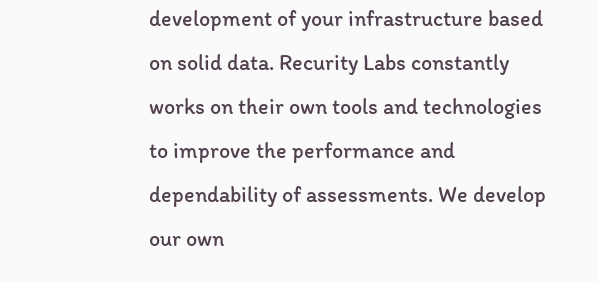development of your infrastructure based on solid data. Recurity Labs constantly works on their own tools and technologies to improve the performance and dependability of assessments. We develop our own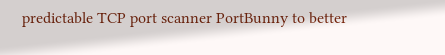predictable TCP port scanner PortBunny to better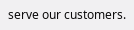serve our customers.